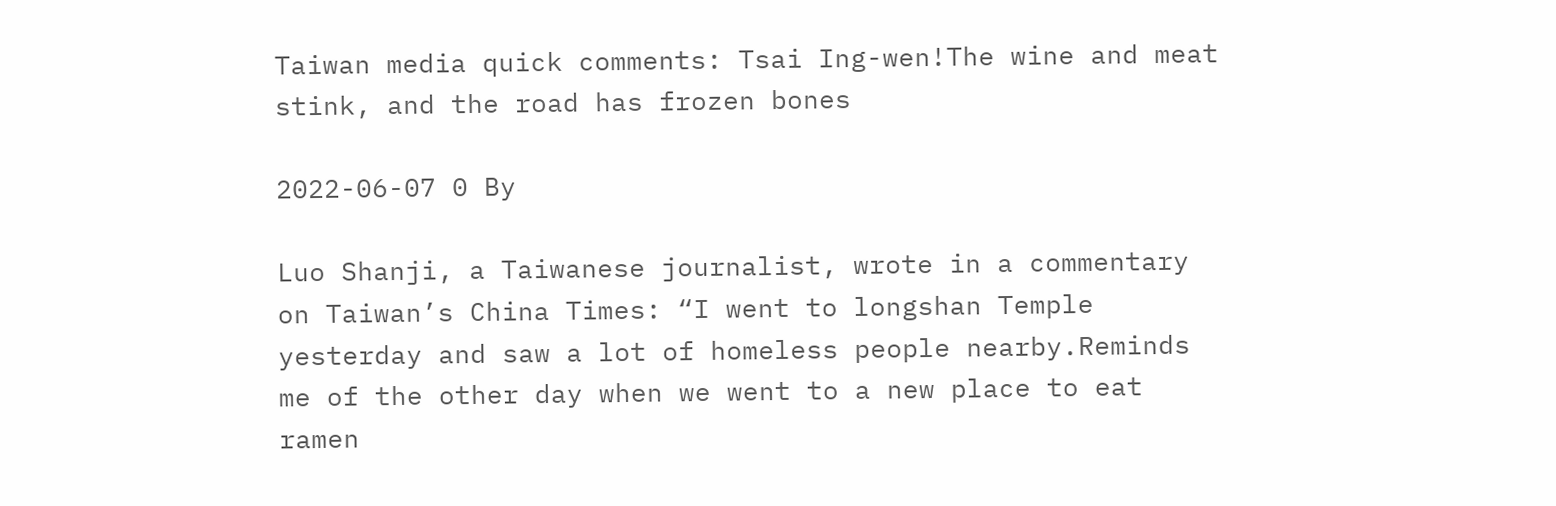Taiwan media quick comments: Tsai Ing-wen!The wine and meat stink, and the road has frozen bones

2022-06-07 0 By

Luo Shanji, a Taiwanese journalist, wrote in a commentary on Taiwan’s China Times: “I went to longshan Temple yesterday and saw a lot of homeless people nearby.Reminds me of the other day when we went to a new place to eat ramen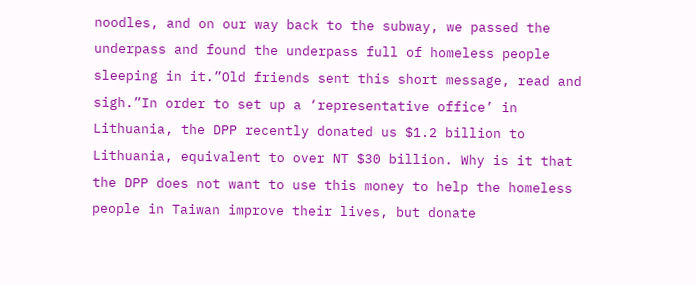noodles, and on our way back to the subway, we passed the underpass and found the underpass full of homeless people sleeping in it.”Old friends sent this short message, read and sigh.”In order to set up a ‘representative office’ in Lithuania, the DPP recently donated us $1.2 billion to Lithuania, equivalent to over NT $30 billion. Why is it that the DPP does not want to use this money to help the homeless people in Taiwan improve their lives, but donate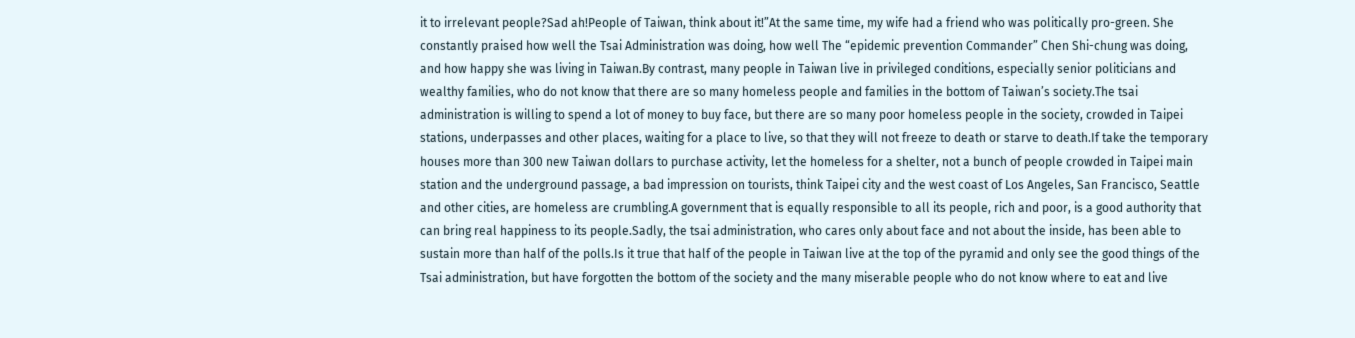it to irrelevant people?Sad ah!People of Taiwan, think about it!”At the same time, my wife had a friend who was politically pro-green. She constantly praised how well the Tsai Administration was doing, how well The “epidemic prevention Commander” Chen Shi-chung was doing, and how happy she was living in Taiwan.By contrast, many people in Taiwan live in privileged conditions, especially senior politicians and wealthy families, who do not know that there are so many homeless people and families in the bottom of Taiwan’s society.The tsai administration is willing to spend a lot of money to buy face, but there are so many poor homeless people in the society, crowded in Taipei stations, underpasses and other places, waiting for a place to live, so that they will not freeze to death or starve to death.If take the temporary houses more than 300 new Taiwan dollars to purchase activity, let the homeless for a shelter, not a bunch of people crowded in Taipei main station and the underground passage, a bad impression on tourists, think Taipei city and the west coast of Los Angeles, San Francisco, Seattle and other cities, are homeless are crumbling.A government that is equally responsible to all its people, rich and poor, is a good authority that can bring real happiness to its people.Sadly, the tsai administration, who cares only about face and not about the inside, has been able to sustain more than half of the polls.Is it true that half of the people in Taiwan live at the top of the pyramid and only see the good things of the Tsai administration, but have forgotten the bottom of the society and the many miserable people who do not know where to eat and live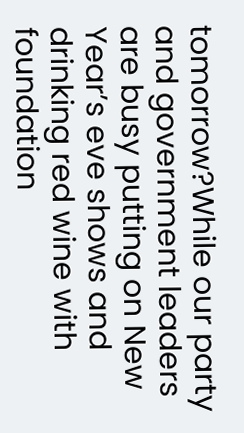tomorrow?While our party and government leaders are busy putting on New Year’s eve shows and drinking red wine with foundation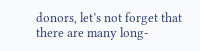donors, let’s not forget that there are many long-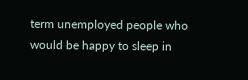term unemployed people who would be happy to sleep in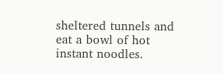sheltered tunnels and eat a bowl of hot instant noodles.